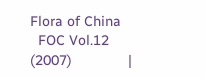Flora of China
  FOC Vol.12 (2007)              |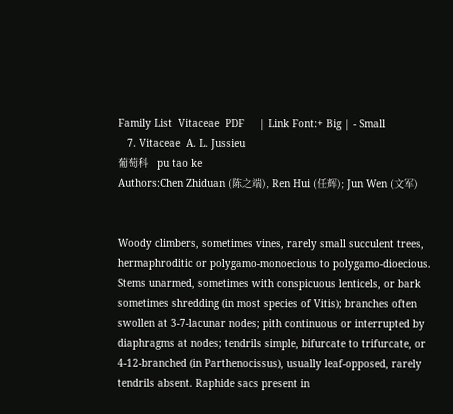Family List  Vitaceae  PDF     | Link Font:+ Big | - Small
   7. Vitaceae  A. L. Jussieu
葡萄科   pu tao ke
Authors:Chen Zhiduan (陈之端), Ren Hui (任辉); Jun Wen (文军)


Woody climbers, sometimes vines, rarely small succulent trees, hermaphroditic or polygamo-monoecious to polygamo-dioecious. Stems unarmed, sometimes with conspicuous lenticels, or bark sometimes shredding (in most species of Vitis); branches often swollen at 3-7-lacunar nodes; pith continuous or interrupted by diaphragms at nodes; tendrils simple, bifurcate to trifurcate, or 4-12-branched (in Parthenocissus), usually leaf-opposed, rarely tendrils absent. Raphide sacs present in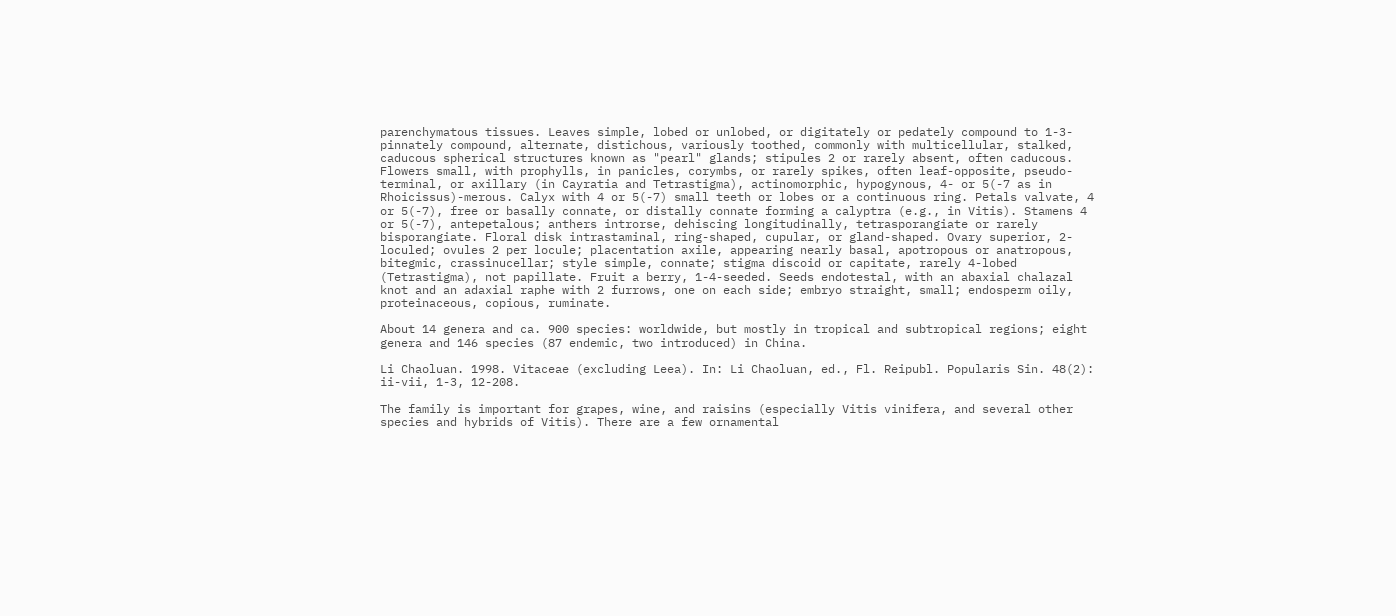parenchymatous tissues. Leaves simple, lobed or unlobed, or digitately or pedately compound to 1-3-pinnately compound, alternate, distichous, variously toothed, commonly with multicellular, stalked, caducous spherical structures known as "pearl" glands; stipules 2 or rarely absent, often caducous. Flowers small, with prophylls, in panicles, corymbs, or rarely spikes, often leaf-opposite, pseudo-terminal, or axillary (in Cayratia and Tetrastigma), actinomorphic, hypogynous, 4- or 5(-7 as in Rhoicissus)-merous. Calyx with 4 or 5(-7) small teeth or lobes or a continuous ring. Petals valvate, 4 or 5(-7), free or basally connate, or distally connate forming a calyptra (e.g., in Vitis). Stamens 4 or 5(-7), antepetalous; anthers introrse, dehiscing longitudinally, tetrasporangiate or rarely bisporangiate. Floral disk intrastaminal, ring-shaped, cupular, or gland-shaped. Ovary superior, 2-loculed; ovules 2 per locule; placentation axile, appearing nearly basal, apotropous or anatropous, bitegmic, crassinucellar; style simple, connate; stigma discoid or capitate, rarely 4-lobed (Tetrastigma), not papillate. Fruit a berry, 1-4-seeded. Seeds endotestal, with an abaxial chalazal knot and an adaxial raphe with 2 furrows, one on each side; embryo straight, small; endosperm oily, proteinaceous, copious, ruminate.

About 14 genera and ca. 900 species: worldwide, but mostly in tropical and subtropical regions; eight genera and 146 species (87 endemic, two introduced) in China.

Li Chaoluan. 1998. Vitaceae (excluding Leea). In: Li Chaoluan, ed., Fl. Reipubl. Popularis Sin. 48(2): ii-vii, 1-3, 12-208.

The family is important for grapes, wine, and raisins (especially Vitis vinifera, and several other species and hybrids of Vitis). There are a few ornamental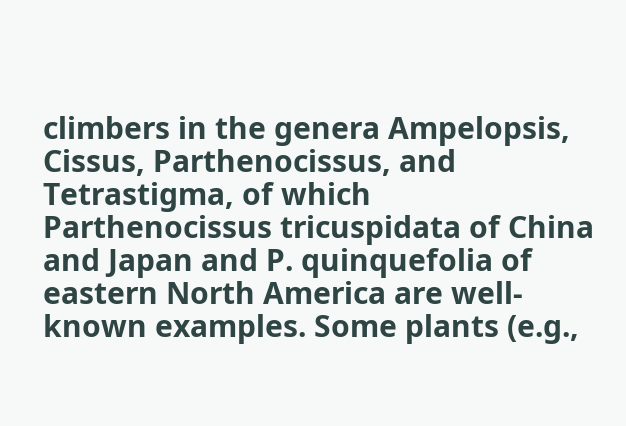climbers in the genera Ampelopsis, Cissus, Parthenocissus, and Tetrastigma, of which Parthenocissus tricuspidata of China and Japan and P. quinquefolia of eastern North America are well-known examples. Some plants (e.g.,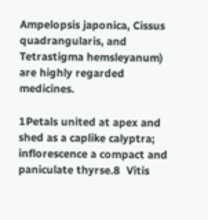Ampelopsis japonica, Cissus quadrangularis, and Tetrastigma hemsleyanum) are highly regarded medicines.

1Petals united at apex and shed as a caplike calyptra; inflorescence a compact and paniculate thyrse.8  Vitis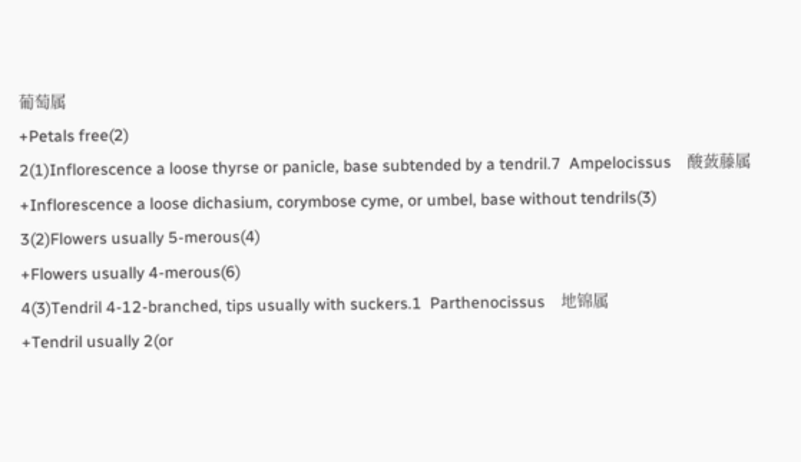葡萄属
+Petals free(2)
2(1)Inflorescence a loose thyrse or panicle, base subtended by a tendril.7  Ampelocissus    酸蔹藤属
+Inflorescence a loose dichasium, corymbose cyme, or umbel, base without tendrils(3)
3(2)Flowers usually 5-merous(4)
+Flowers usually 4-merous(6)
4(3)Tendril 4-12-branched, tips usually with suckers.1  Parthenocissus    地锦属
+Tendril usually 2(or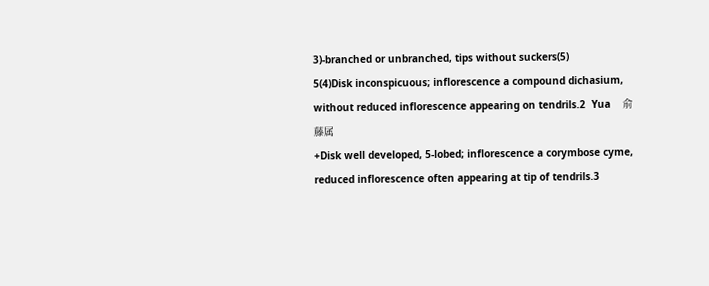3)-branched or unbranched, tips without suckers(5)
5(4)Disk inconspicuous; inflorescence a compound dichasium, without reduced inflorescence appearing on tendrils.2  Yua    俞藤属
+Disk well developed, 5-lobed; inflorescence a corymbose cyme, reduced inflorescence often appearing at tip of tendrils.3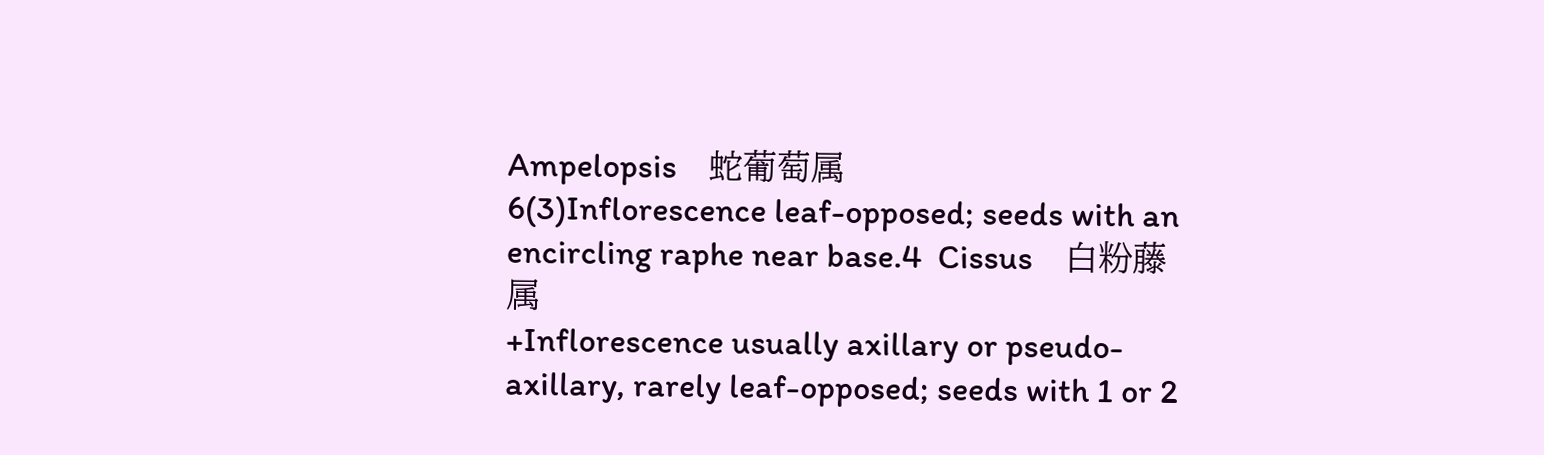Ampelopsis    蛇葡萄属
6(3)Inflorescence leaf-opposed; seeds with an encircling raphe near base.4  Cissus    白粉藤属
+Inflorescence usually axillary or pseudo-axillary, rarely leaf-opposed; seeds with 1 or 2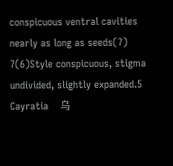conspicuous ventral cavities nearly as long as seeds(7)
7(6)Style conspicuous, stigma undivided, slightly expanded.5  Cayratia    乌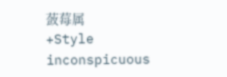蔹莓属
+Style inconspicuous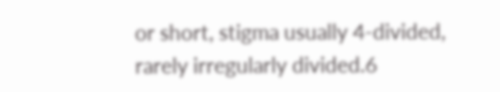or short, stigma usually 4-divided, rarely irregularly divided.6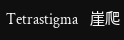Tetrastigma    崖爬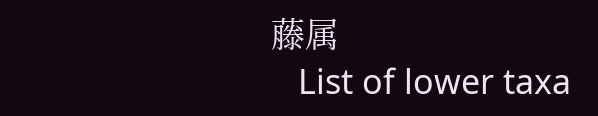藤属
   List of lower taxa